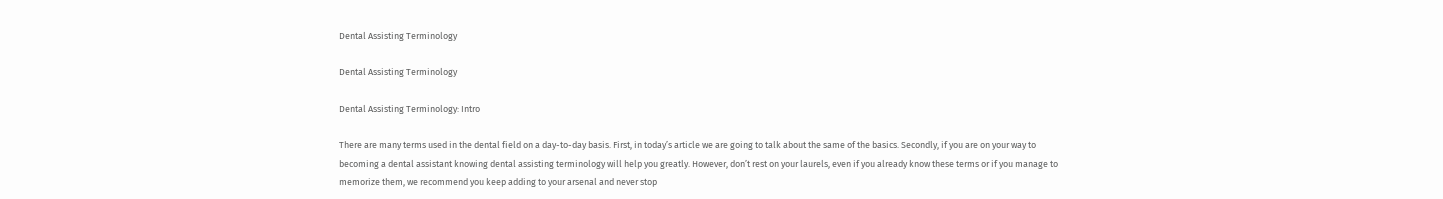Dental Assisting Terminology

Dental Assisting Terminology

Dental Assisting Terminology: Intro

There are many terms used in the dental field on a day-to-day basis. First, in today’s article we are going to talk about the same of the basics. Secondly, if you are on your way to becoming a dental assistant knowing dental assisting terminology will help you greatly. However, don’t rest on your laurels, even if you already know these terms or if you manage to memorize them, we recommend you keep adding to your arsenal and never stop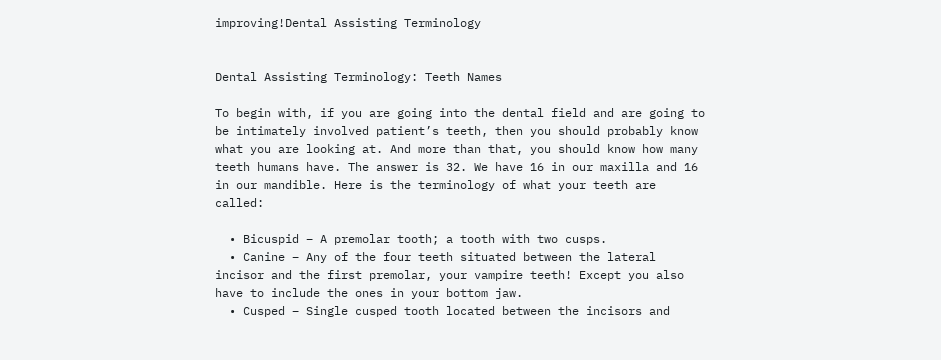improving!Dental Assisting Terminology


Dental Assisting Terminology: Teeth Names

To begin with, if you are going into the dental field and are going to be intimately involved patient’s teeth, then you should probably know what you are looking at. And more than that, you should know how many teeth humans have. The answer is 32. We have 16 in our maxilla and 16 in our mandible. Here is the terminology of what your teeth are called:

  • Bicuspid – A premolar tooth; a tooth with two cusps.
  • Canine – Any of the four teeth situated between the lateral incisor and the first premolar, your vampire teeth! Except you also have to include the ones in your bottom jaw.
  • Cusped – Single cusped tooth located between the incisors and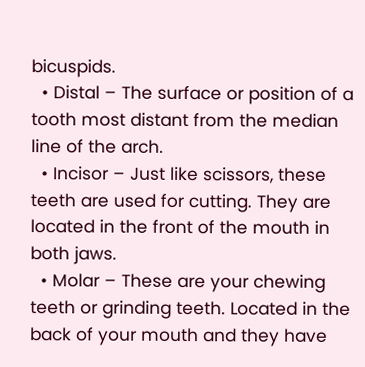bicuspids.
  • Distal – The surface or position of a tooth most distant from the median line of the arch.
  • Incisor – Just like scissors, these teeth are used for cutting. They are located in the front of the mouth in both jaws.
  • Molar – These are your chewing teeth or grinding teeth. Located in the back of your mouth and they have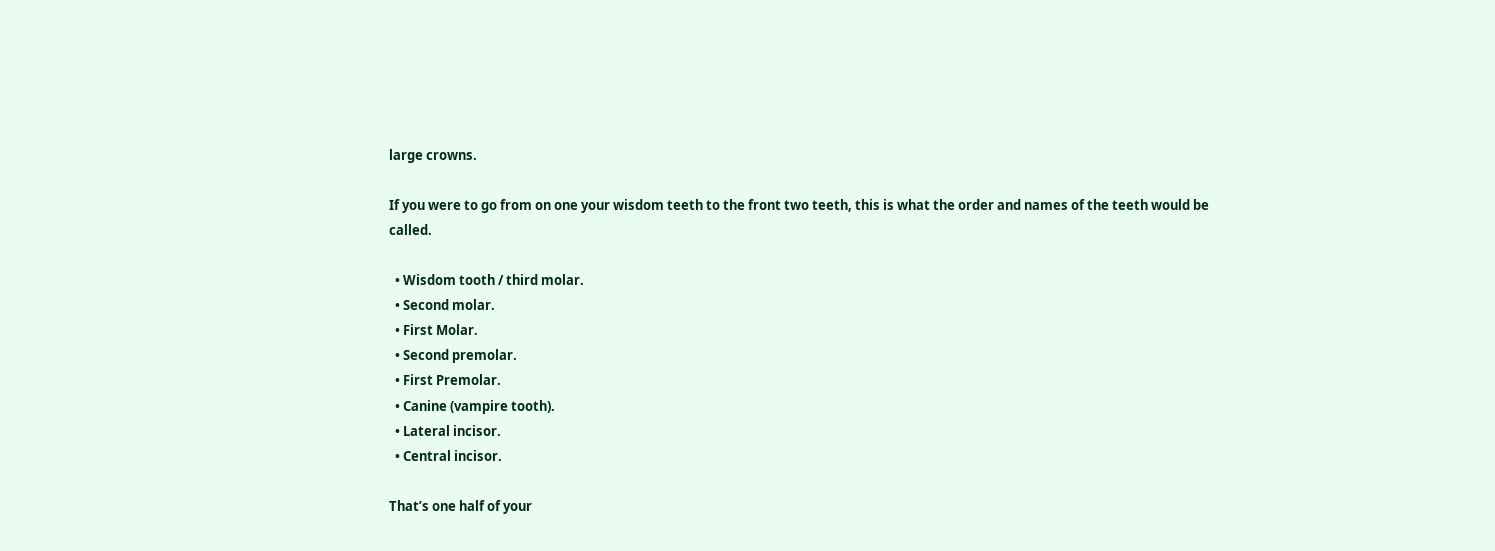large crowns.

If you were to go from on one your wisdom teeth to the front two teeth, this is what the order and names of the teeth would be called.

  • Wisdom tooth / third molar.
  • Second molar.
  • First Molar.
  • Second premolar.
  • First Premolar.
  • Canine (vampire tooth).
  • Lateral incisor.
  • Central incisor.

That’s one half of your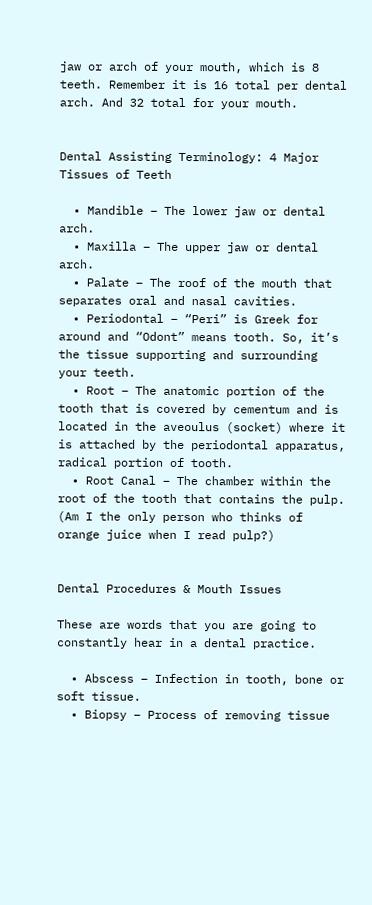jaw or arch of your mouth, which is 8 teeth. Remember it is 16 total per dental arch. And 32 total for your mouth.


Dental Assisting Terminology: 4 Major Tissues of Teeth

  • Mandible – The lower jaw or dental arch.
  • Maxilla – The upper jaw or dental arch.
  • Palate – The roof of the mouth that separates oral and nasal cavities.
  • Periodontal – “Peri” is Greek for around and “Odont” means tooth. So, it’s the tissue supporting and surrounding your teeth.
  • Root – The anatomic portion of the tooth that is covered by cementum and is located in the aveoulus (socket) where it is attached by the periodontal apparatus, radical portion of tooth.
  • Root Canal – The chamber within the root of the tooth that contains the pulp. (Am I the only person who thinks of orange juice when I read pulp?)


Dental Procedures & Mouth Issues

These are words that you are going to constantly hear in a dental practice.

  • Abscess – Infection in tooth, bone or soft tissue.
  • Biopsy – Process of removing tissue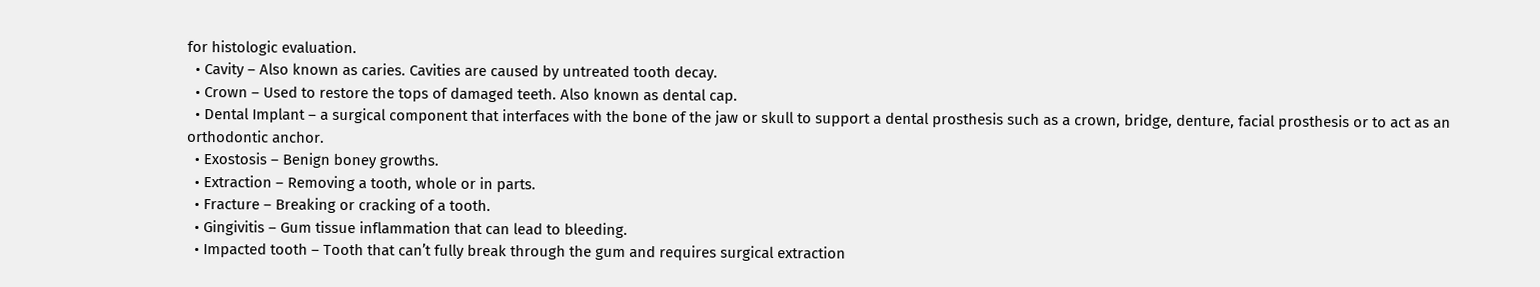for histologic evaluation.
  • Cavity – Also known as caries. Cavities are caused by untreated tooth decay.
  • Crown – Used to restore the tops of damaged teeth. Also known as dental cap.
  • Dental Implant – a surgical component that interfaces with the bone of the jaw or skull to support a dental prosthesis such as a crown, bridge, denture, facial prosthesis or to act as an orthodontic anchor.
  • Exostosis – Benign boney growths.
  • Extraction – Removing a tooth, whole or in parts.
  • Fracture – Breaking or cracking of a tooth.
  • Gingivitis – Gum tissue inflammation that can lead to bleeding.
  • Impacted tooth – Tooth that can’t fully break through the gum and requires surgical extraction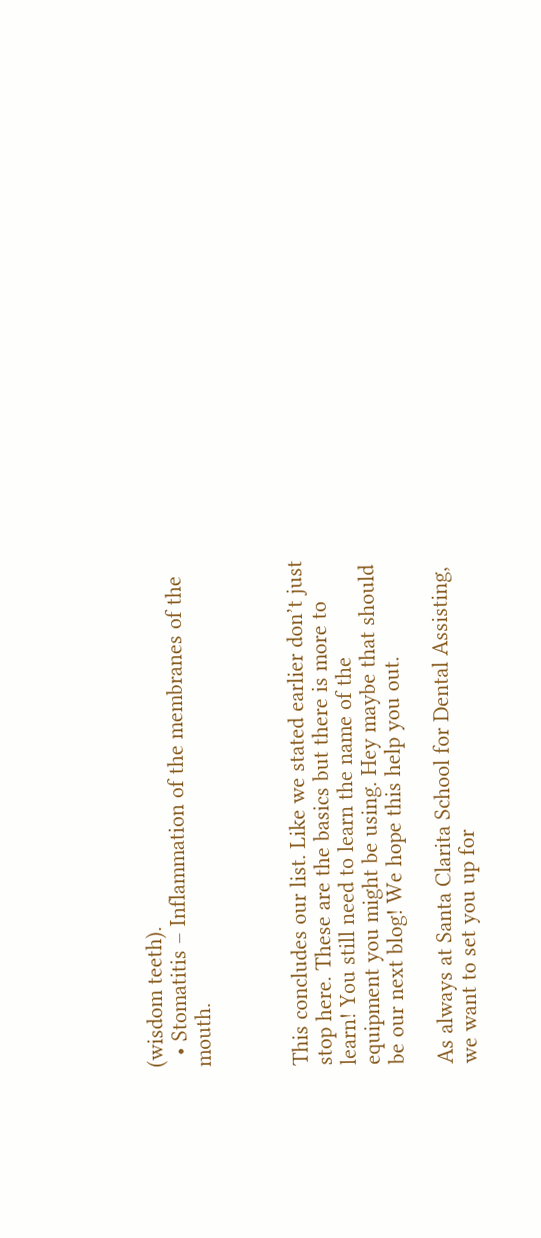(wisdom teeth).
  • Stomatitis – Inflammation of the membranes of the mouth.



This concludes our list. Like we stated earlier don’t just stop here. These are the basics but there is more to learn! You still need to learn the name of the equipment you might be using. Hey maybe that should be our next blog! We hope this help you out.

As always at Santa Clarita School for Dental Assisting, we want to set you up for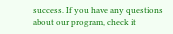success. If you have any questions about our program, check it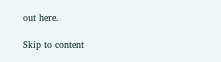out here.

Skip to content